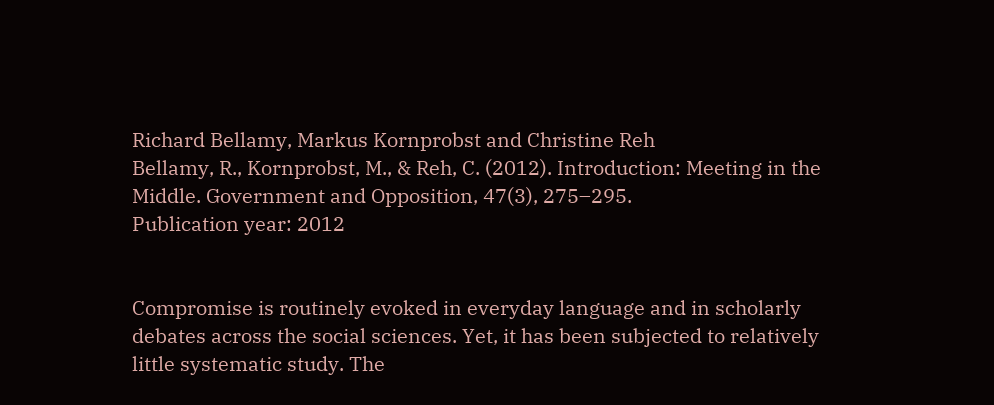Richard Bellamy, Markus Kornprobst and Christine Reh
Bellamy, R., Kornprobst, M., & Reh, C. (2012). Introduction: Meeting in the Middle. Government and Opposition, 47(3), 275–295.
Publication year: 2012


Compromise is routinely evoked in everyday language and in scholarly debates across the social sciences. Yet, it has been subjected to relatively little systematic study. The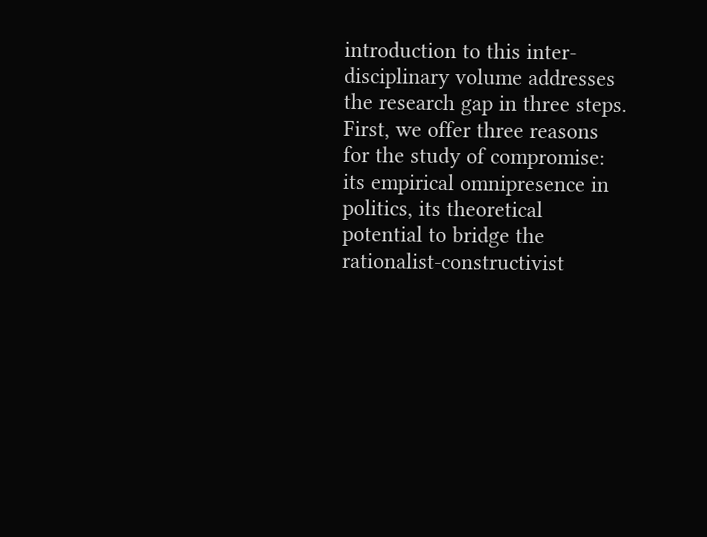introduction to this inter-disciplinary volume addresses the research gap in three steps. First, we offer three reasons for the study of compromise: its empirical omnipresence in politics, its theoretical potential to bridge the rationalist-constructivist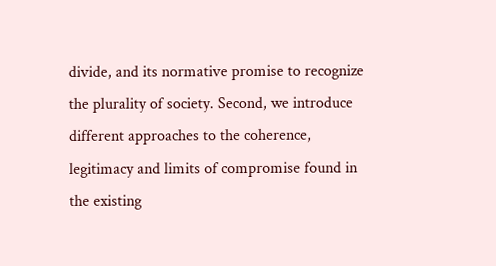divide, and its normative promise to recognize the plurality of society. Second, we introduce different approaches to the coherence, legitimacy and limits of compromise found in the existing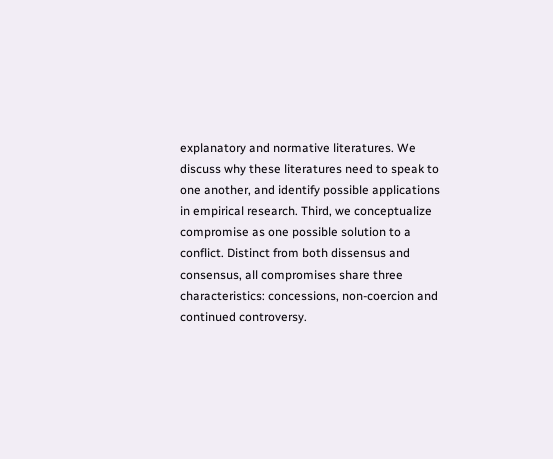explanatory and normative literatures. We discuss why these literatures need to speak to one another, and identify possible applications in empirical research. Third, we conceptualize compromise as one possible solution to a conflict. Distinct from both dissensus and consensus, all compromises share three characteristics: concessions, non-coercion and continued controversy.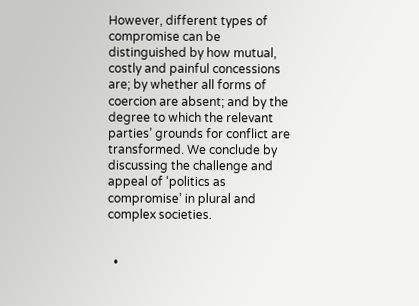However, different types of compromise can be distinguished by how mutual, costly and painful concessions are; by whether all forms of coercion are absent; and by the degree to which the relevant parties’ grounds for conflict are transformed. We conclude by discussing the challenge and appeal of ‘politics as compromise’ in plural and complex societies.


  •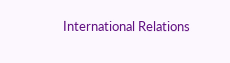International Relations